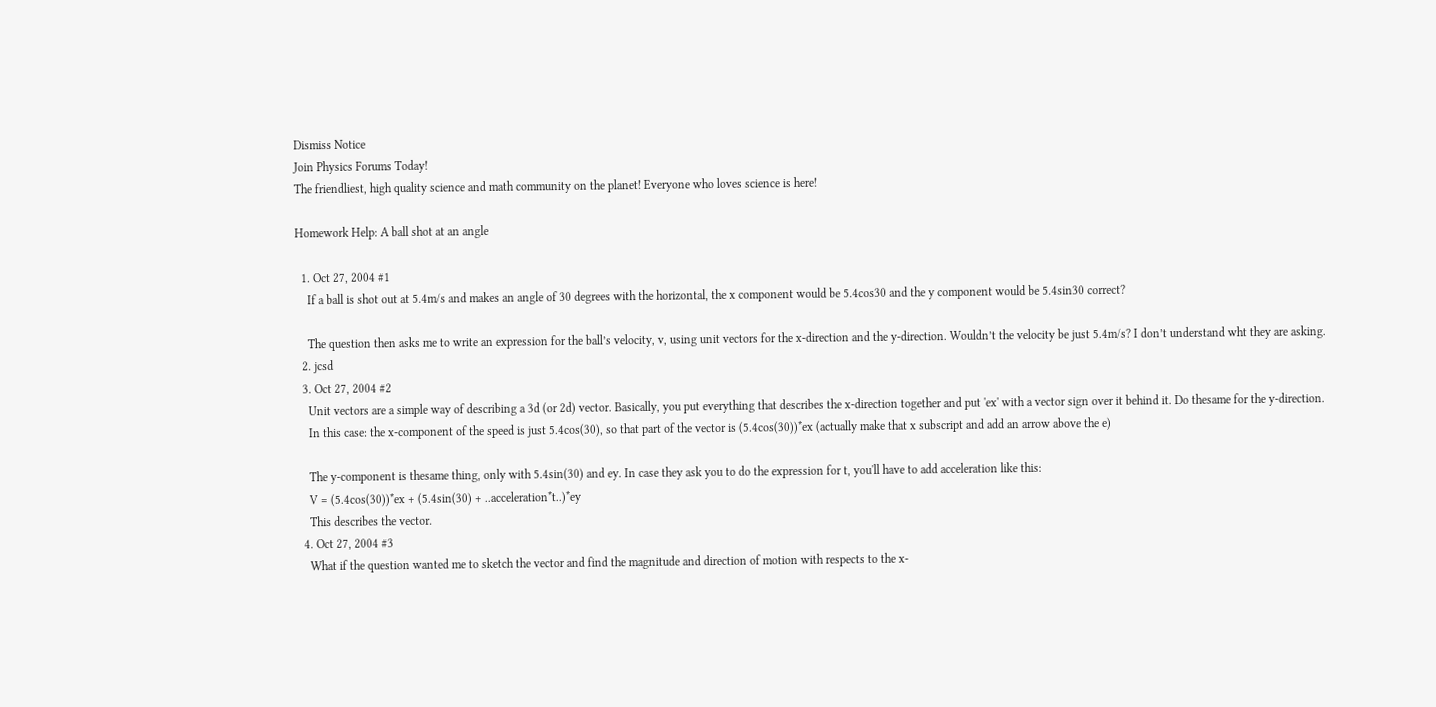Dismiss Notice
Join Physics Forums Today!
The friendliest, high quality science and math community on the planet! Everyone who loves science is here!

Homework Help: A ball shot at an angle

  1. Oct 27, 2004 #1
    If a ball is shot out at 5.4m/s and makes an angle of 30 degrees with the horizontal, the x component would be 5.4cos30 and the y component would be 5.4sin30 correct?

    The question then asks me to write an expression for the ball’s velocity, v, using unit vectors for the x-direction and the y-direction. Wouldn’t the velocity be just 5.4m/s? I don’t understand wht they are asking.
  2. jcsd
  3. Oct 27, 2004 #2
    Unit vectors are a simple way of describing a 3d (or 2d) vector. Basically, you put everything that describes the x-direction together and put 'ex' with a vector sign over it behind it. Do thesame for the y-direction.
    In this case: the x-component of the speed is just 5.4cos(30), so that part of the vector is (5.4cos(30))*ex (actually make that x subscript and add an arrow above the e)

    The y-component is thesame thing, only with 5.4sin(30) and ey. In case they ask you to do the expression for t, you'll have to add acceleration like this:
    V = (5.4cos(30))*ex + (5.4sin(30) + ..acceleration*t..)*ey
    This describes the vector.
  4. Oct 27, 2004 #3
    What if the question wanted me to sketch the vector and find the magnitude and direction of motion with respects to the x-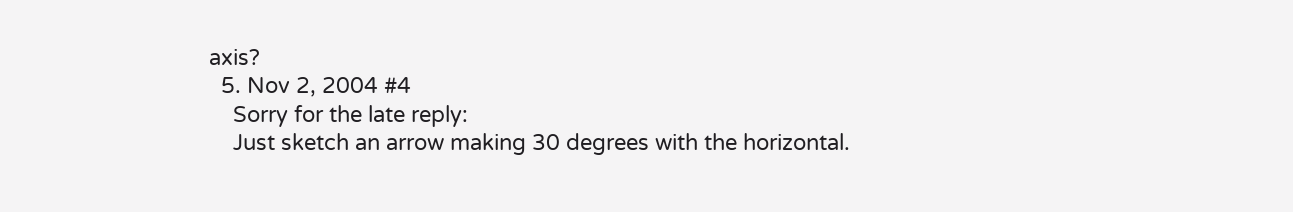axis?
  5. Nov 2, 2004 #4
    Sorry for the late reply:
    Just sketch an arrow making 30 degrees with the horizontal.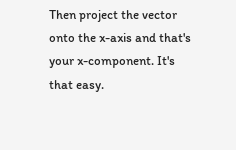Then project the vector onto the x-axis and that's your x-component. It's that easy.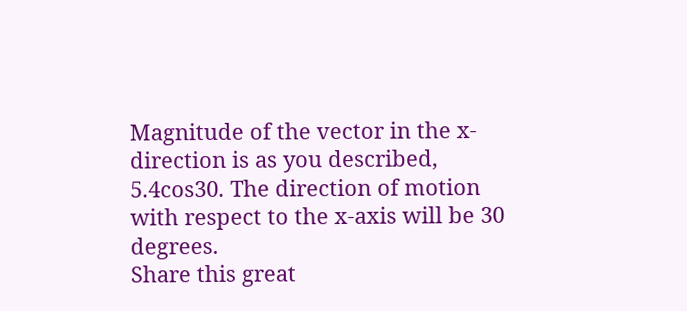Magnitude of the vector in the x-direction is as you described, 5.4cos30. The direction of motion with respect to the x-axis will be 30 degrees.
Share this great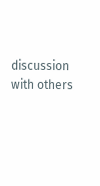discussion with others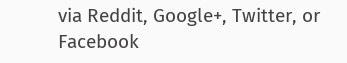via Reddit, Google+, Twitter, or Facebook